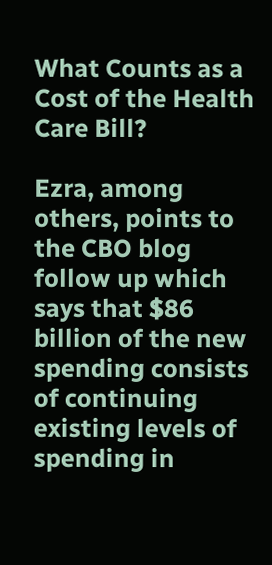What Counts as a Cost of the Health Care Bill?

Ezra, among others, points to the CBO blog follow up which says that $86 billion of the new spending consists of continuing existing levels of spending in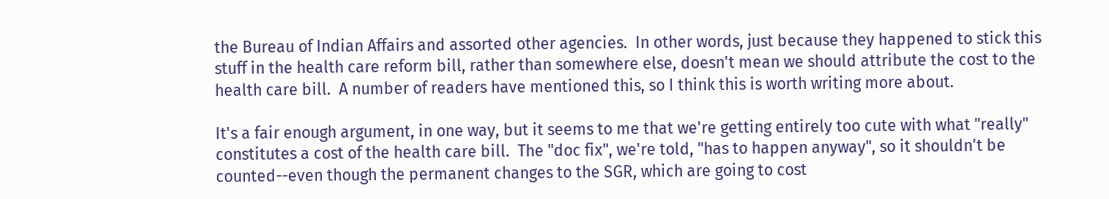the Bureau of Indian Affairs and assorted other agencies.  In other words, just because they happened to stick this stuff in the health care reform bill, rather than somewhere else, doesn't mean we should attribute the cost to the health care bill.  A number of readers have mentioned this, so I think this is worth writing more about.

It's a fair enough argument, in one way, but it seems to me that we're getting entirely too cute with what "really" constitutes a cost of the health care bill.  The "doc fix", we're told, "has to happen anyway", so it shouldn't be counted--even though the permanent changes to the SGR, which are going to cost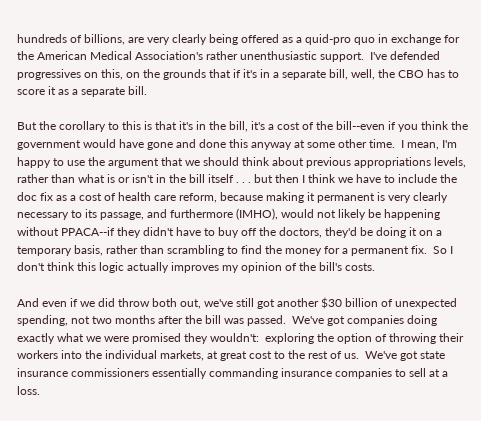hundreds of billions, are very clearly being offered as a quid-pro quo in exchange for the American Medical Association's rather unenthusiastic support.  I've defended progressives on this, on the grounds that if it's in a separate bill, well, the CBO has to score it as a separate bill.

But the corollary to this is that it's in the bill, it's a cost of the bill--even if you think the government would have gone and done this anyway at some other time.  I mean, I'm happy to use the argument that we should think about previous appropriations levels, rather than what is or isn't in the bill itself . . . but then I think we have to include the doc fix as a cost of health care reform, because making it permanent is very clearly necessary to its passage, and furthermore (IMHO), would not likely be happening without PPACA--if they didn't have to buy off the doctors, they'd be doing it on a temporary basis, rather than scrambling to find the money for a permanent fix.  So I don't think this logic actually improves my opinion of the bill's costs.

And even if we did throw both out, we've still got another $30 billion of unexpected spending, not two months after the bill was passed.  We've got companies doing exactly what we were promised they wouldn't:  exploring the option of throwing their workers into the individual markets, at great cost to the rest of us.  We've got state insurance commissioners essentially commanding insurance companies to sell at a loss.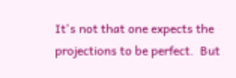It's not that one expects the projections to be perfect.  But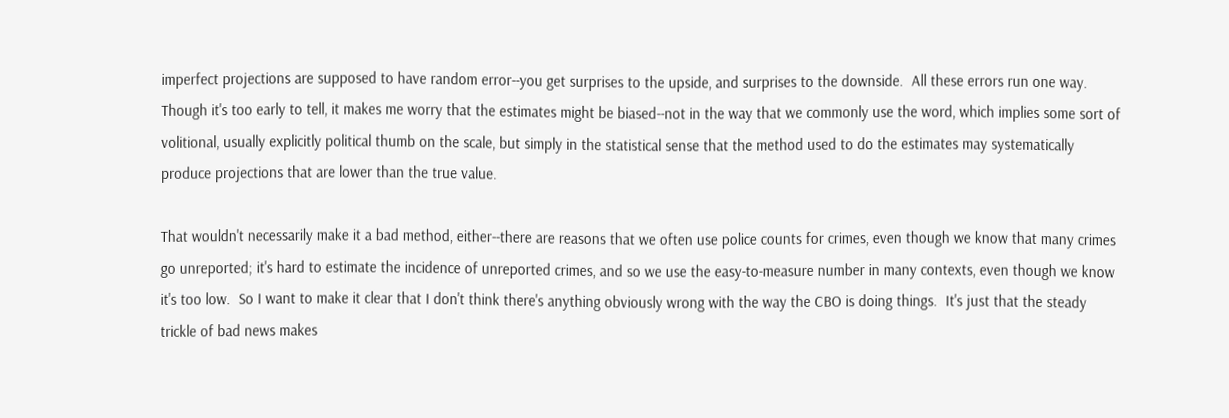imperfect projections are supposed to have random error--you get surprises to the upside, and surprises to the downside.  All these errors run one way.  Though it's too early to tell, it makes me worry that the estimates might be biased--not in the way that we commonly use the word, which implies some sort of volitional, usually explicitly political thumb on the scale, but simply in the statistical sense that the method used to do the estimates may systematically produce projections that are lower than the true value.

That wouldn't necessarily make it a bad method, either--there are reasons that we often use police counts for crimes, even though we know that many crimes go unreported; it's hard to estimate the incidence of unreported crimes, and so we use the easy-to-measure number in many contexts, even though we know it's too low.  So I want to make it clear that I don't think there's anything obviously wrong with the way the CBO is doing things.  It's just that the steady trickle of bad news makes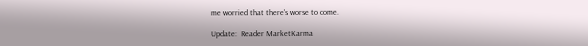me worried that there's worse to come.

Update:  Reader MarketKarma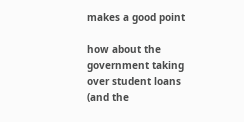makes a good point

how about the government taking over student loans (and the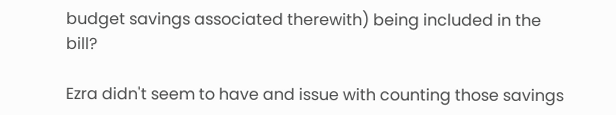budget savings associated therewith) being included in the bill?

Ezra didn't seem to have and issue with counting those savings